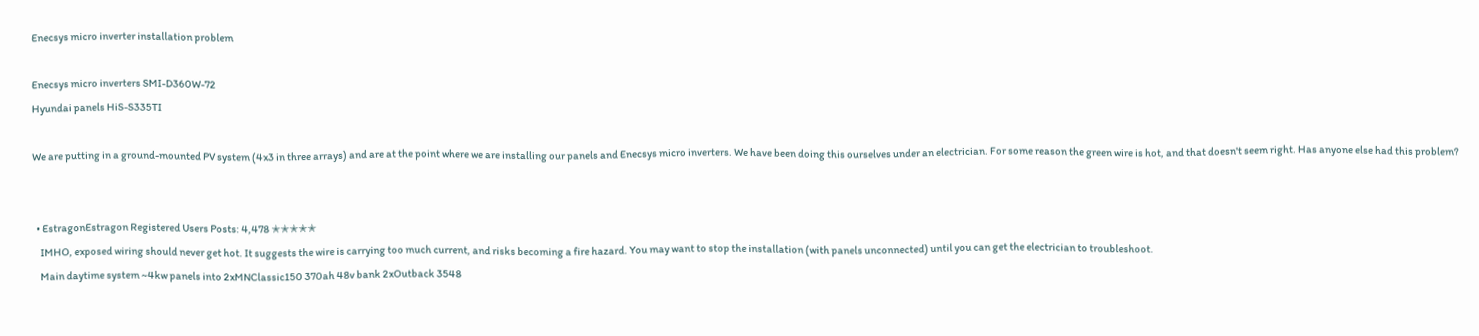Enecsys micro inverter installation problem

Enecsys micro inverters SMI-D360W-72
Hyundai panels HiS-S335TI

We are putting in a ground-mounted PV system (4x3 in three arrays) and are at the point where we are installing our panels and Enecsys micro inverters. We have been doing this ourselves under an electrician. For some reason the green wire is hot, and that doesn't seem right. Has anyone else had this problem?


  • EstragonEstragon Registered Users Posts: 4,478 ✭✭✭✭✭
    IMHO, exposed wiring should never get hot. It suggests the wire is carrying too much current, and risks becoming a fire hazard. You may want to stop the installation (with panels unconnected) until you can get the electrician to troubleshoot.
    Main daytime system ~4kw panels into 2xMNClassic150 370ah 48v bank 2xOutback 3548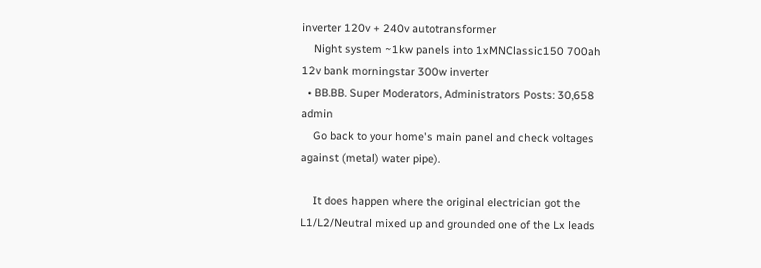inverter 120v + 240v autotransformer
    Night system ~1kw panels into 1xMNClassic150 700ah 12v bank morningstar 300w inverter
  • BB.BB. Super Moderators, Administrators Posts: 30,658 admin
    Go back to your home's main panel and check voltages against (metal) water pipe).

    It does happen where the original electrician got the L1/L2/Neutral mixed up and grounded one of the Lx leads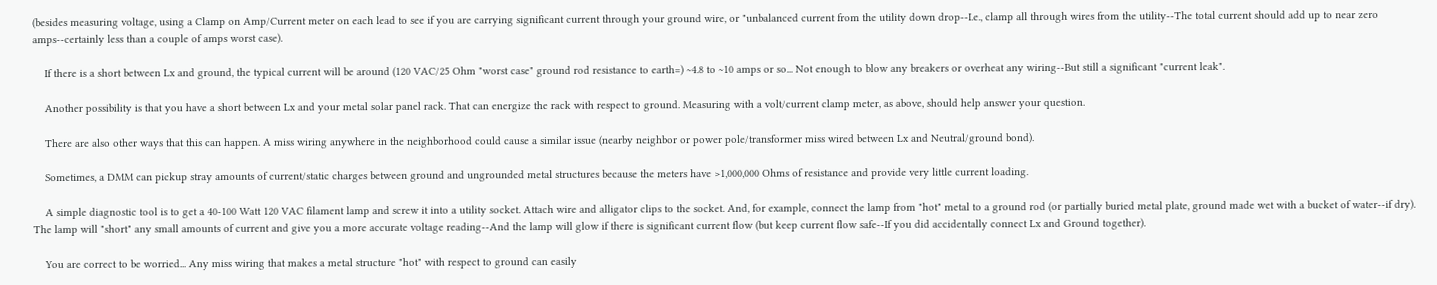(besides measuring voltage, using a Clamp on Amp/Current meter on each lead to see if you are carrying significant current through your ground wire, or "unbalanced current from the utility down drop--I.e., clamp all through wires from the utility--The total current should add up to near zero amps--certainly less than a couple of amps worst case).

    If there is a short between Lx and ground, the typical current will be around (120 VAC/25 Ohm "worst case" ground rod resistance to earth=) ~4.8 to ~10 amps or so... Not enough to blow any breakers or overheat any wiring--But still a significant "current leak".

    Another possibility is that you have a short between Lx and your metal solar panel rack. That can energize the rack with respect to ground. Measuring with a volt/current clamp meter, as above, should help answer your question.

    There are also other ways that this can happen. A miss wiring anywhere in the neighborhood could cause a similar issue (nearby neighbor or power pole/transformer miss wired between Lx and Neutral/ground bond).

    Sometimes, a DMM can pickup stray amounts of current/static charges between ground and ungrounded metal structures because the meters have >1,000,000 Ohms of resistance and provide very little current loading.

    A simple diagnostic tool is to get a 40-100 Watt 120 VAC filament lamp and screw it into a utility socket. Attach wire and alligator clips to the socket. And, for example, connect the lamp from "hot" metal to a ground rod (or partially buried metal plate, ground made wet with a bucket of water--if dry). The lamp will "short" any small amounts of current and give you a more accurate voltage reading--And the lamp will glow if there is significant current flow (but keep current flow safe--If you did accidentally connect Lx and Ground together).

    You are correct to be worried... Any miss wiring that makes a metal structure "hot" with respect to ground can easily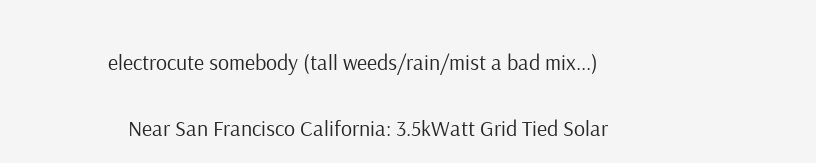electrocute somebody (tall weeds/rain/mist a bad mix...)

    Near San Francisco California: 3.5kWatt Grid Tied Solar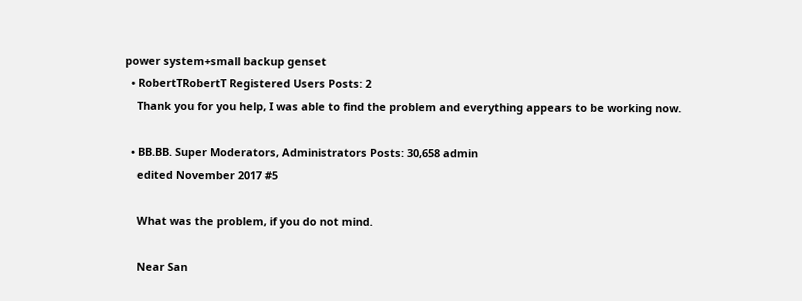power system+small backup genset
  • RobertTRobertT Registered Users Posts: 2
    Thank you for you help, I was able to find the problem and everything appears to be working now.

  • BB.BB. Super Moderators, Administrators Posts: 30,658 admin
    edited November 2017 #5

    What was the problem, if you do not mind.

    Near San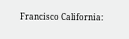Francisco California: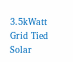3.5kWatt Grid Tied Solar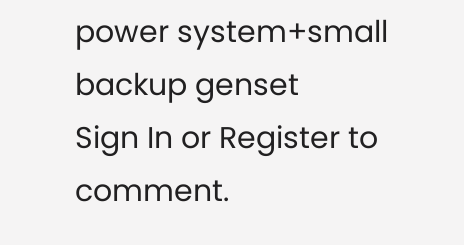power system+small backup genset
Sign In or Register to comment.